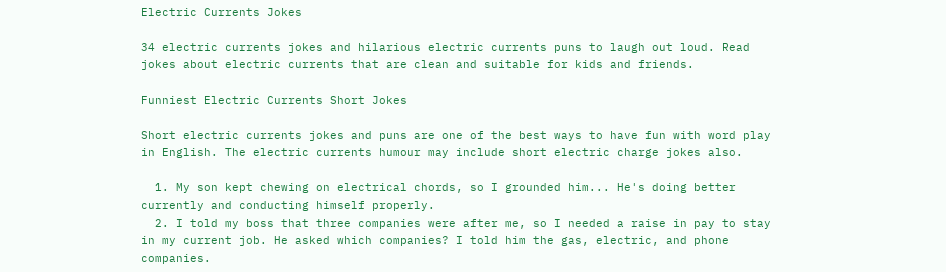Electric Currents Jokes

34 electric currents jokes and hilarious electric currents puns to laugh out loud. Read jokes about electric currents that are clean and suitable for kids and friends.

Funniest Electric Currents Short Jokes

Short electric currents jokes and puns are one of the best ways to have fun with word play in English. The electric currents humour may include short electric charge jokes also.

  1. My son kept chewing on electrical chords, so I grounded him... He's doing better currently and conducting himself properly.
  2. I told my boss that three companies were after me, so I needed a raise in pay to stay in my current job. He asked which companies? I told him the gas, electric, and phone companies.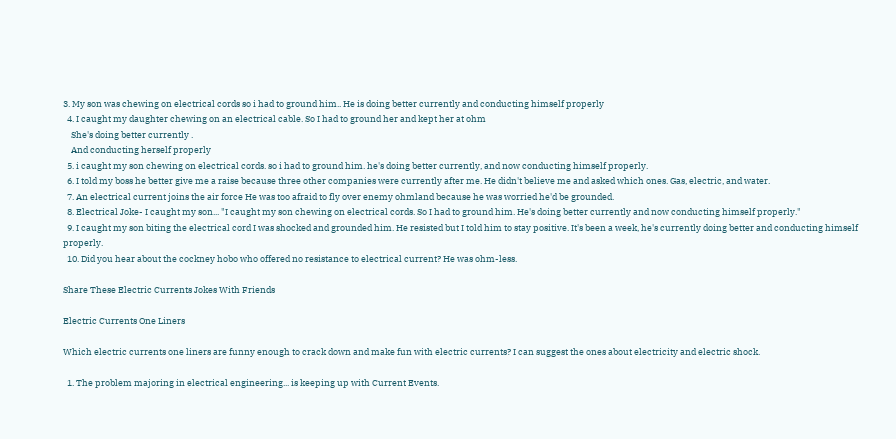3. My son was chewing on electrical cords so i had to ground him.. He is doing better currently and conducting himself properly
  4. I caught my daughter chewing on an electrical cable. So I had to ground her and kept her at ohm
    She's doing better currently .
    And conducting herself properly
  5. i caught my son chewing on electrical cords. so i had to ground him. he's doing better currently, and now conducting himself properly.
  6. I told my boss he better give me a raise because three other companies were currently after me. He didn't believe me and asked which ones. Gas, electric, and water.
  7. An electrical current joins the air force He was too afraid to fly over enemy ohmland because he was worried he'd be grounded.
  8. Electrical Joke- I caught my son... "I caught my son chewing on electrical cords. So I had to ground him. He's doing better currently and now conducting himself properly."
  9. I caught my son biting the electrical cord I was shocked and grounded him. He resisted but I told him to stay positive. It's been a week, he's currently doing better and conducting himself properly.
  10. Did you hear about the cockney hobo who offered no resistance to electrical current? He was ohm-less.

Share These Electric Currents Jokes With Friends

Electric Currents One Liners

Which electric currents one liners are funny enough to crack down and make fun with electric currents? I can suggest the ones about electricity and electric shock.

  1. The problem majoring in electrical engineering... is keeping up with Current Events.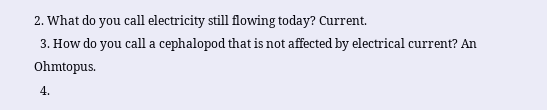2. What do you call electricity still flowing today? Current.
  3. How do you call a cephalopod that is not affected by electrical current? An Ohmtopus.
  4.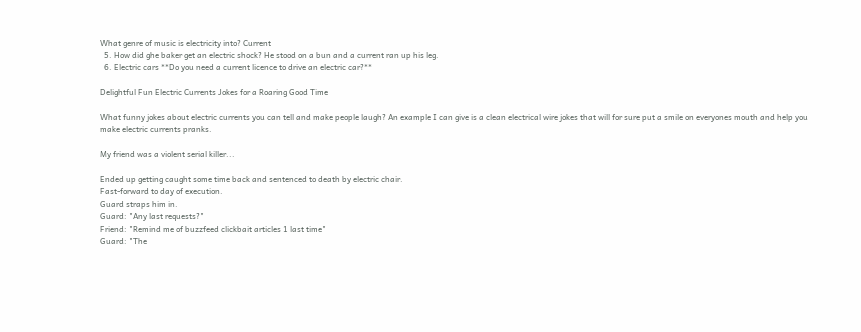What genre of music is electricity into? Current
  5. How did ghe baker get an electric shock? He stood on a bun and a current ran up his leg.
  6. Electric cars **Do you need a current licence to drive an electric car?**

Delightful Fun Electric Currents Jokes for a Roaring Good Time

What funny jokes about electric currents you can tell and make people laugh? An example I can give is a clean electrical wire jokes that will for sure put a smile on everyones mouth and help you make electric currents pranks.

My friend was a violent serial killer...

Ended up getting caught some time back and sentenced to death by electric chair.
Fast-forward to day of execution.
Guard straps him in.
Guard: "Any last requests?"
Friend: "Remind me of buzzfeed clickbait articles 1 last time"
Guard: "The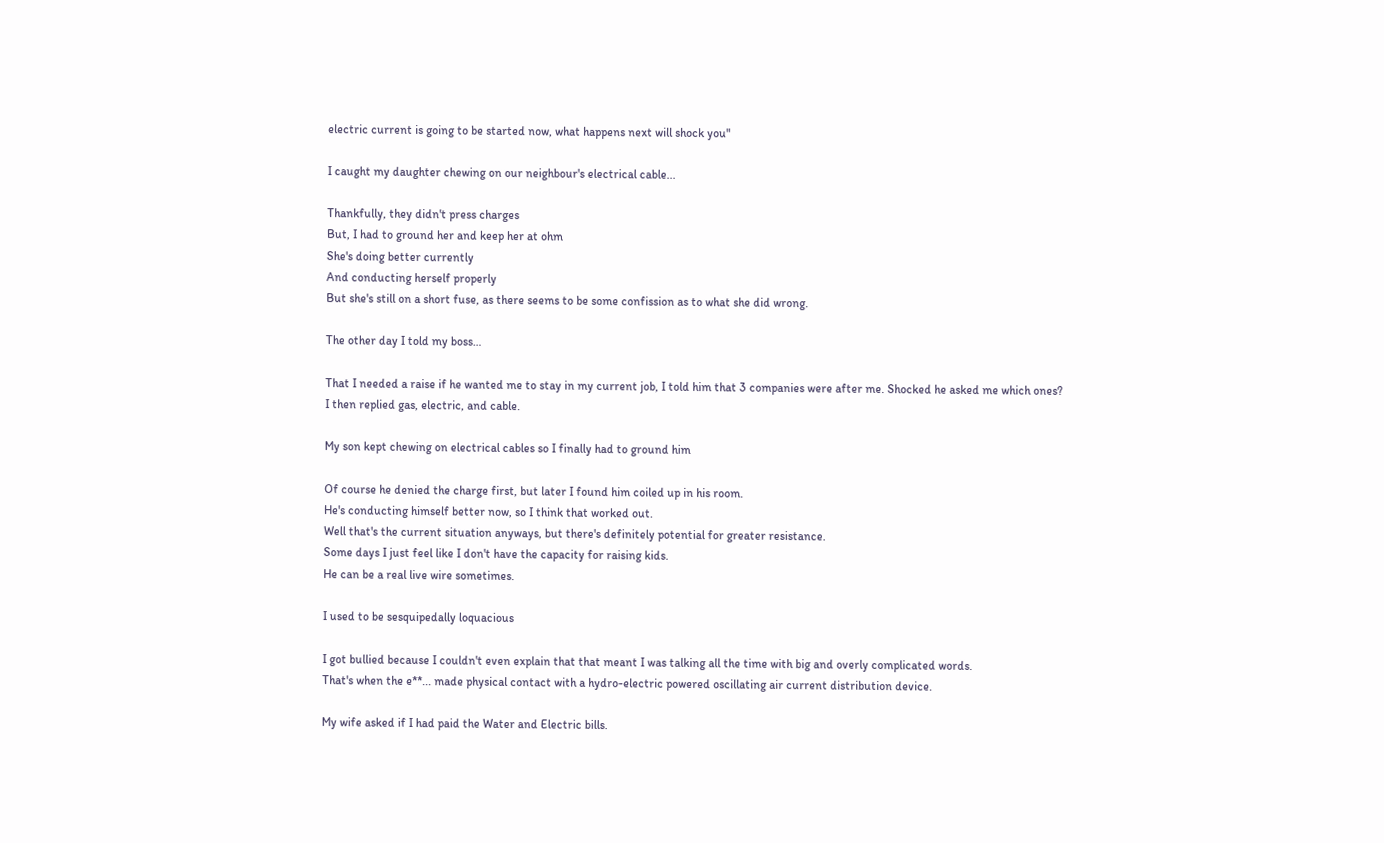electric current is going to be started now, what happens next will shock you"

I caught my daughter chewing on our neighbour's electrical cable...

Thankfully, they didn't press charges
But, I had to ground her and keep her at ohm
She's doing better currently
And conducting herself properly
But she's still on a short fuse, as there seems to be some confission as to what she did wrong.

The other day I told my boss…

That I needed a raise if he wanted me to stay in my current job, I told him that 3 companies were after me. Shocked he asked me which ones?
I then replied gas, electric, and cable.

My son kept chewing on electrical cables so I finally had to ground him

Of course he denied the charge first, but later I found him coiled up in his room.
He's conducting himself better now, so I think that worked out.
Well that's the current situation anyways, but there's definitely potential for greater resistance.
Some days I just feel like I don't have the capacity for raising kids.
He can be a real live wire sometimes.

I used to be sesquipedally loquacious

I got bullied because I couldn't even explain that that meant I was talking all the time with big and overly complicated words.
That's when the e**... made physical contact with a hydro-electric powered oscillating air current distribution device.

My wife asked if I had paid the Water and Electric bills.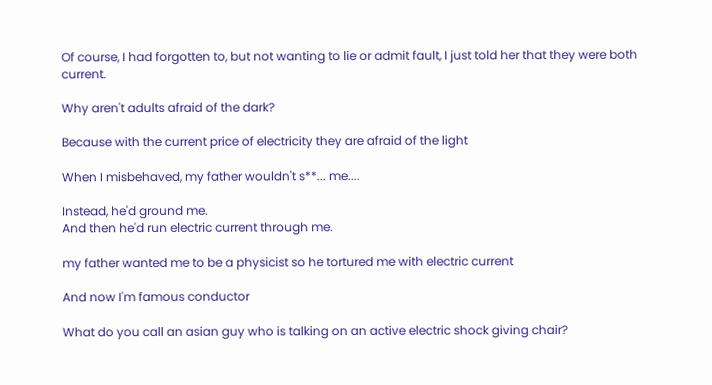Of course, I had forgotten to, but not wanting to lie or admit fault, I just told her that they were both current.

Why aren't adults afraid of the dark?

Because with the current price of electricity they are afraid of the light

When I misbehaved, my father wouldn't s**... me....

Instead, he'd ground me.
And then he'd run electric current through me.

my father wanted me to be a physicist so he tortured me with electric current

And now I'm famous conductor

What do you call an asian guy who is talking on an active electric shock giving chair?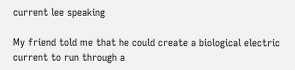current lee speaking

My friend told me that he could create a biological electric current to run through a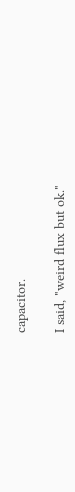capacitor.

I said, "weird flux but ok."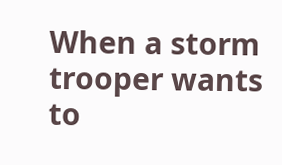When a storm trooper wants to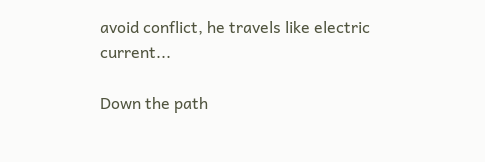avoid conflict, he travels like electric current...

Down the path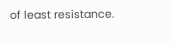of least resistance.